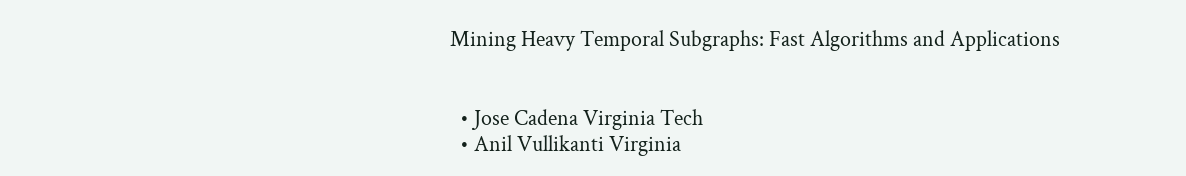Mining Heavy Temporal Subgraphs: Fast Algorithms and Applications


  • Jose Cadena Virginia Tech
  • Anil Vullikanti Virginia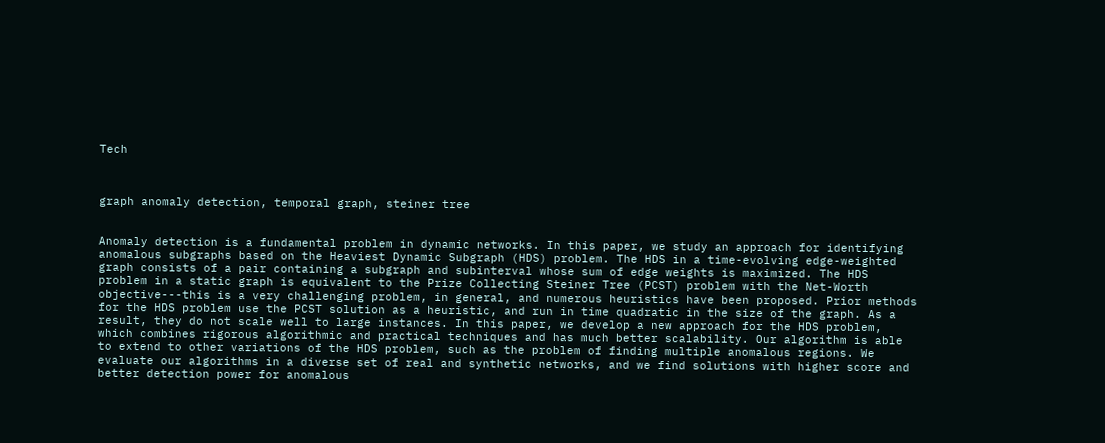Tech



graph anomaly detection, temporal graph, steiner tree


Anomaly detection is a fundamental problem in dynamic networks. In this paper, we study an approach for identifying anomalous subgraphs based on the Heaviest Dynamic Subgraph (HDS) problem. The HDS in a time-evolving edge-weighted graph consists of a pair containing a subgraph and subinterval whose sum of edge weights is maximized. The HDS problem in a static graph is equivalent to the Prize Collecting Steiner Tree (PCST) problem with the Net-Worth objective---this is a very challenging problem, in general, and numerous heuristics have been proposed. Prior methods for the HDS problem use the PCST solution as a heuristic, and run in time quadratic in the size of the graph. As a result, they do not scale well to large instances. In this paper, we develop a new approach for the HDS problem, which combines rigorous algorithmic and practical techniques and has much better scalability. Our algorithm is able to extend to other variations of the HDS problem, such as the problem of finding multiple anomalous regions. We evaluate our algorithms in a diverse set of real and synthetic networks, and we find solutions with higher score and better detection power for anomalous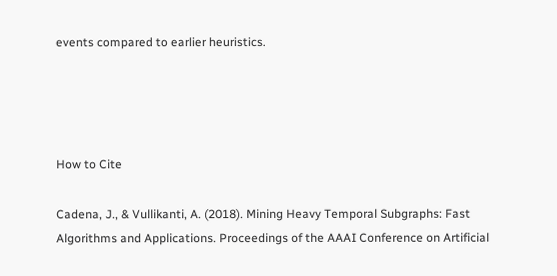events compared to earlier heuristics.




How to Cite

Cadena, J., & Vullikanti, A. (2018). Mining Heavy Temporal Subgraphs: Fast Algorithms and Applications. Proceedings of the AAAI Conference on Artificial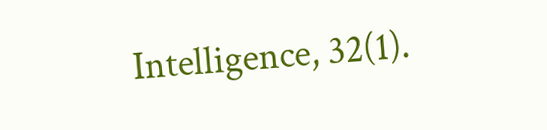Intelligence, 32(1).